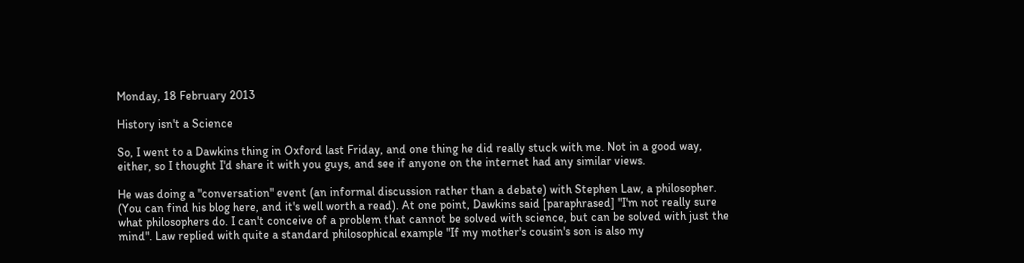Monday, 18 February 2013

History isn't a Science

So, I went to a Dawkins thing in Oxford last Friday, and one thing he did really stuck with me. Not in a good way, either, so I thought I'd share it with you guys, and see if anyone on the internet had any similar views.

He was doing a "conversation" event (an informal discussion rather than a debate) with Stephen Law, a philosopher. (You can find his blog here, and it's well worth a read). At one point, Dawkins said [paraphrased] "I'm not really sure what philosophers do. I can't conceive of a problem that cannot be solved with science, but can be solved with just the mind". Law replied with quite a standard philosophical example "If my mother's cousin's son is also my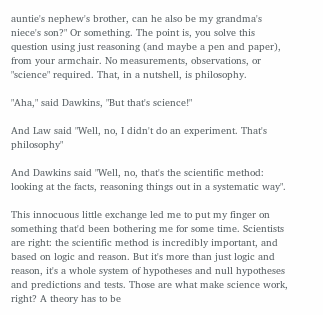auntie's nephew's brother, can he also be my grandma's niece's son?" Or something. The point is, you solve this question using just reasoning (and maybe a pen and paper), from your armchair. No measurements, observations, or "science" required. That, in a nutshell, is philosophy.

"Aha," said Dawkins, "But that's science!"

And Law said "Well, no, I didn't do an experiment. That's philosophy"

And Dawkins said "Well, no, that's the scientific method: looking at the facts, reasoning things out in a systematic way".

This innocuous little exchange led me to put my finger on something that'd been bothering me for some time. Scientists are right: the scientific method is incredibly important, and based on logic and reason. But it's more than just logic and reason, it's a whole system of hypotheses and null hypotheses and predictions and tests. Those are what make science work, right? A theory has to be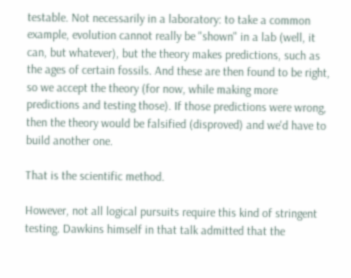testable. Not necessarily in a laboratory: to take a common example, evolution cannot really be "shown" in a lab (well, it can, but whatever), but the theory makes predictions, such as the ages of certain fossils. And these are then found to be right, so we accept the theory (for now, while making more predictions and testing those). If those predictions were wrong, then the theory would be falsified (disproved) and we'd have to build another one.

That is the scientific method.

However, not all logical pursuits require this kind of stringent testing. Dawkins himself in that talk admitted that the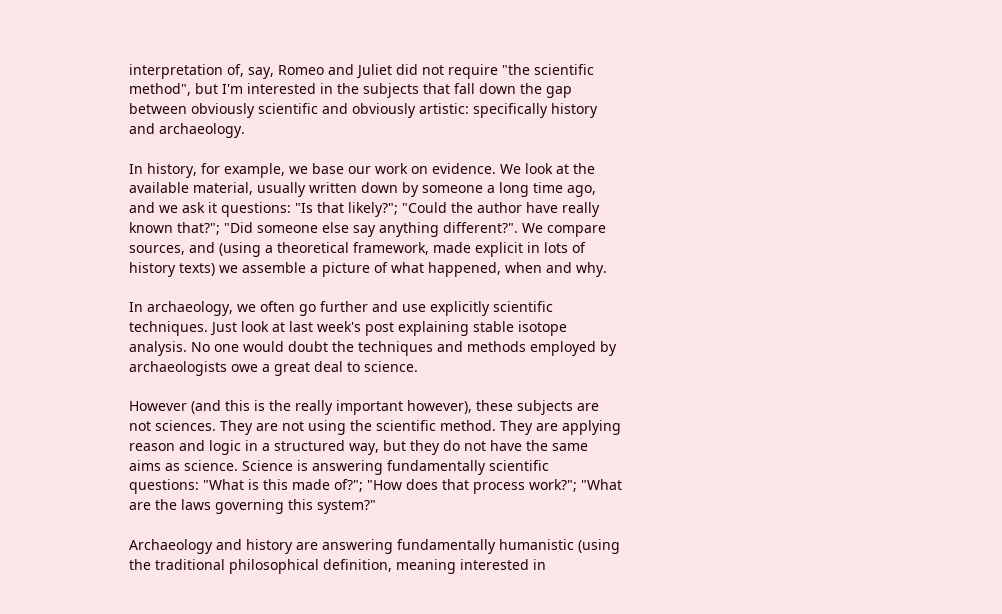interpretation of, say, Romeo and Juliet did not require "the scientific method", but I'm interested in the subjects that fall down the gap between obviously scientific and obviously artistic: specifically history and archaeology.

In history, for example, we base our work on evidence. We look at the available material, usually written down by someone a long time ago, and we ask it questions: "Is that likely?"; "Could the author have really known that?"; "Did someone else say anything different?". We compare sources, and (using a theoretical framework, made explicit in lots of history texts) we assemble a picture of what happened, when and why.

In archaeology, we often go further and use explicitly scientific techniques. Just look at last week's post explaining stable isotope analysis. No one would doubt the techniques and methods employed by archaeologists owe a great deal to science.

However (and this is the really important however), these subjects are not sciences. They are not using the scientific method. They are applying reason and logic in a structured way, but they do not have the same aims as science. Science is answering fundamentally scientific questions: "What is this made of?"; "How does that process work?"; "What are the laws governing this system?"

Archaeology and history are answering fundamentally humanistic (using the traditional philosophical definition, meaning interested in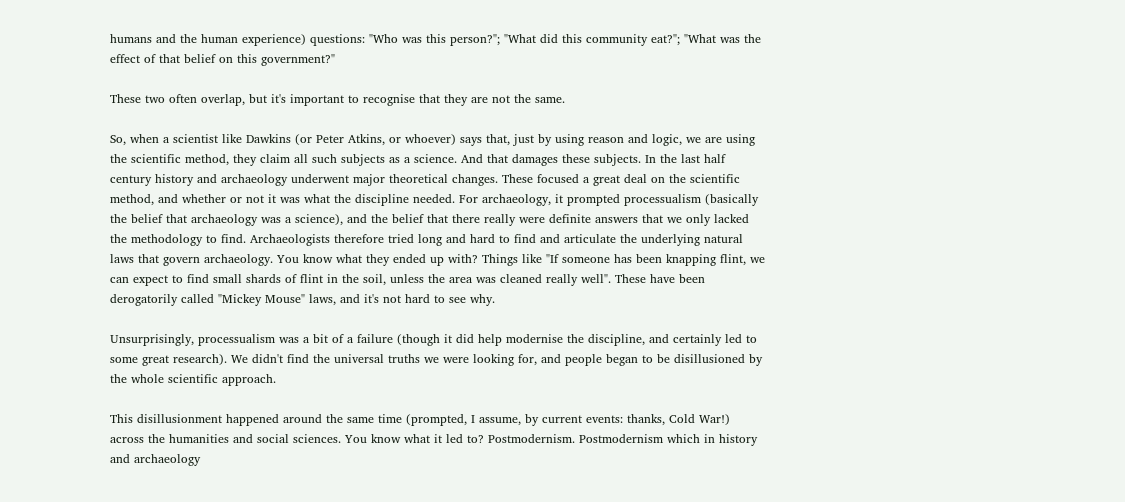humans and the human experience) questions: "Who was this person?"; "What did this community eat?"; "What was the effect of that belief on this government?"

These two often overlap, but it's important to recognise that they are not the same.

So, when a scientist like Dawkins (or Peter Atkins, or whoever) says that, just by using reason and logic, we are using the scientific method, they claim all such subjects as a science. And that damages these subjects. In the last half century history and archaeology underwent major theoretical changes. These focused a great deal on the scientific method, and whether or not it was what the discipline needed. For archaeology, it prompted processualism (basically the belief that archaeology was a science), and the belief that there really were definite answers that we only lacked the methodology to find. Archaeologists therefore tried long and hard to find and articulate the underlying natural laws that govern archaeology. You know what they ended up with? Things like "If someone has been knapping flint, we can expect to find small shards of flint in the soil, unless the area was cleaned really well". These have been derogatorily called "Mickey Mouse" laws, and it's not hard to see why.

Unsurprisingly, processualism was a bit of a failure (though it did help modernise the discipline, and certainly led to some great research). We didn't find the universal truths we were looking for, and people began to be disillusioned by the whole scientific approach.

This disillusionment happened around the same time (prompted, I assume, by current events: thanks, Cold War!) across the humanities and social sciences. You know what it led to? Postmodernism. Postmodernism which in history and archaeology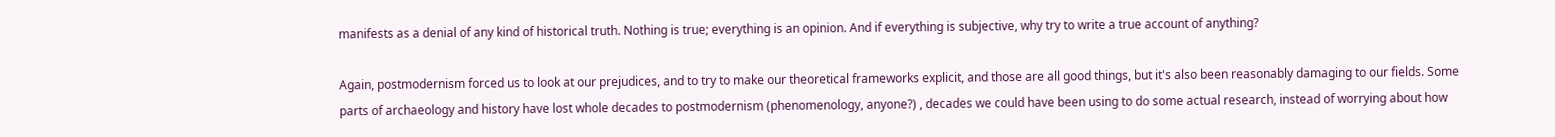manifests as a denial of any kind of historical truth. Nothing is true; everything is an opinion. And if everything is subjective, why try to write a true account of anything?

Again, postmodernism forced us to look at our prejudices, and to try to make our theoretical frameworks explicit, and those are all good things, but it's also been reasonably damaging to our fields. Some parts of archaeology and history have lost whole decades to postmodernism (phenomenology, anyone?) , decades we could have been using to do some actual research, instead of worrying about how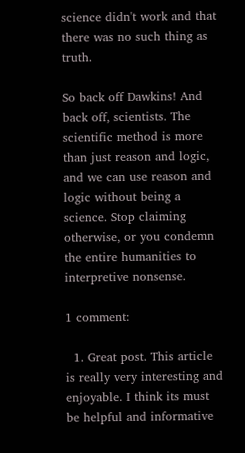science didn't work and that there was no such thing as truth.

So back off Dawkins! And back off, scientists. The scientific method is more than just reason and logic, and we can use reason and logic without being a science. Stop claiming otherwise, or you condemn the entire humanities to interpretive nonsense.

1 comment:

  1. Great post. This article is really very interesting and enjoyable. I think its must be helpful and informative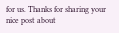for us. Thanks for sharing your nice post about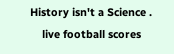History isn't a Science .
    live football scores